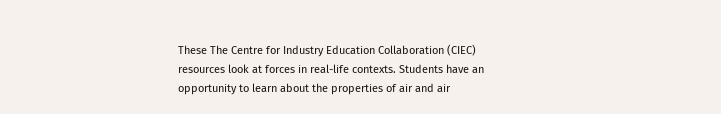These The Centre for Industry Education Collaboration (CIEC) resources look at forces in real-life contexts. Students have an opportunity to learn about the properties of air and air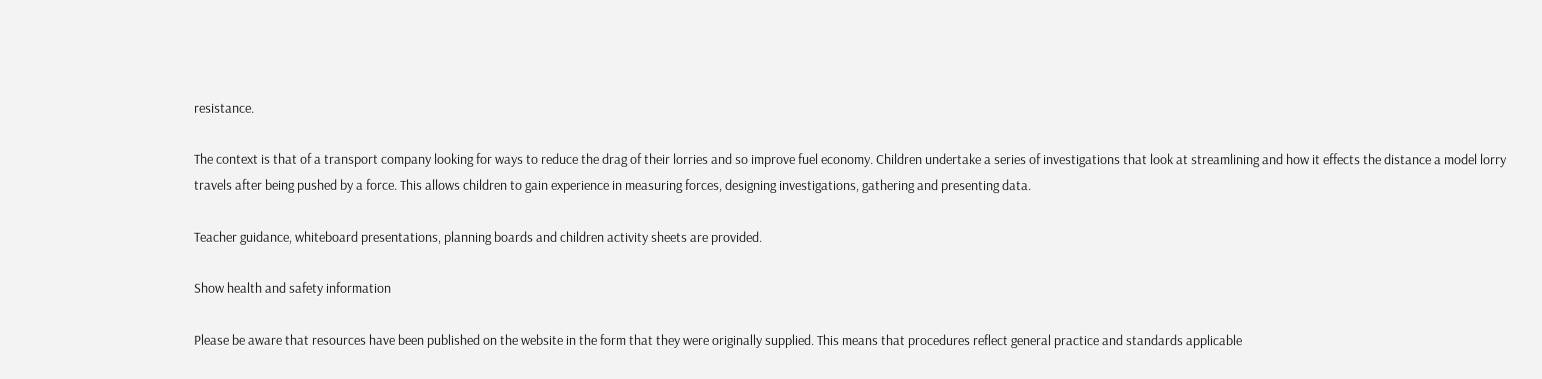resistance.

The context is that of a transport company looking for ways to reduce the drag of their lorries and so improve fuel economy. Children undertake a series of investigations that look at streamlining and how it effects the distance a model lorry travels after being pushed by a force. This allows children to gain experience in measuring forces, designing investigations, gathering and presenting data.

Teacher guidance, whiteboard presentations, planning boards and children activity sheets are provided.

Show health and safety information

Please be aware that resources have been published on the website in the form that they were originally supplied. This means that procedures reflect general practice and standards applicable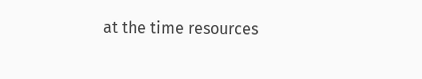at the time resources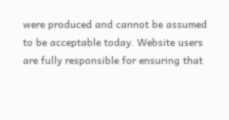were produced and cannot be assumed to be acceptable today. Website users are fully responsible for ensuring that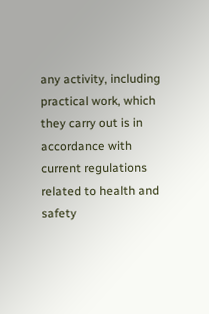any activity, including practical work, which they carry out is in accordance with current regulations related to health and safety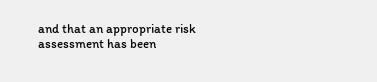and that an appropriate risk assessment has been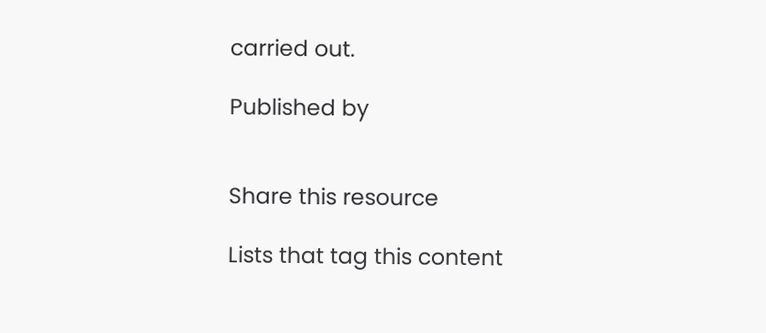carried out.

Published by


Share this resource

Lists that tag this content